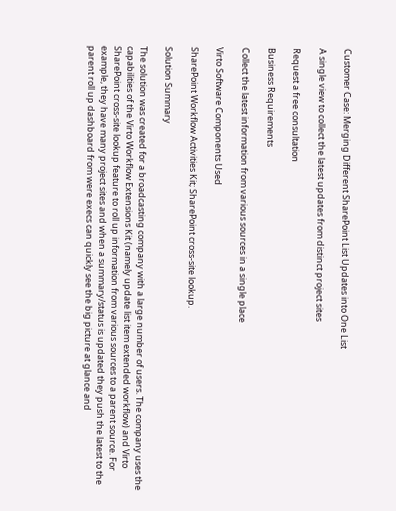Customer Case: Merging Different SharePoint List Updates into One List

A single view to collect the latest updates from distinct project sites

Request a free consultation

Business Requirements

Collect the latest information from various sources in a single place

Virto Software Components Used

SharePoint Workflow Activities Kit; SharePoint cross-site lookup.

Solution Summary

The solution was created for a broadcasting company with a large number of users. The company uses the capabilities of the Virto Workflow Extensions Kit (namely update list item extended workflow) and Virto SharePoint cross-site lookup feature to roll up information from various sources to a parent source. For example, they have many project sites and when a summary/status is updated they push the latest to the parent roll up dashboard from were execs can quickly see the big picture at glance and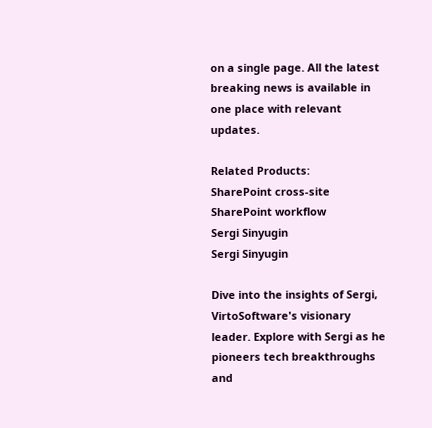on a single page. All the latest breaking news is available in one place with relevant updates.

Related Products:
SharePoint cross-site
SharePoint workflow
Sergi Sinyugin
Sergi Sinyugin

Dive into the insights of Sergi, VirtoSoftware's visionary leader. Explore with Sergi as he pioneers tech breakthroughs and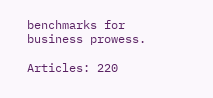benchmarks for business prowess.

Articles: 220